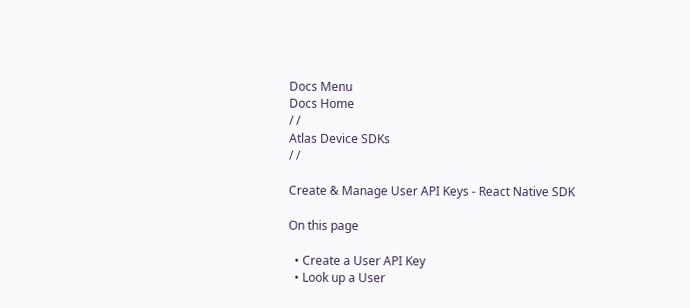Docs Menu
Docs Home
/ /
Atlas Device SDKs
/ /

Create & Manage User API Keys - React Native SDK

On this page

  • Create a User API Key
  • Look up a User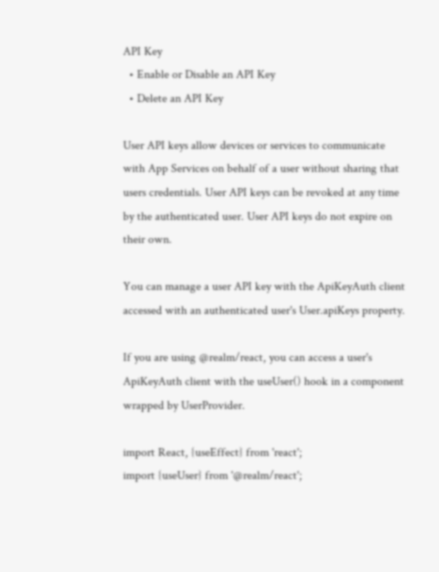API Key
  • Enable or Disable an API Key
  • Delete an API Key

User API keys allow devices or services to communicate with App Services on behalf of a user without sharing that users credentials. User API keys can be revoked at any time by the authenticated user. User API keys do not expire on their own.

You can manage a user API key with the ApiKeyAuth client accessed with an authenticated user's User.apiKeys property.

If you are using @realm/react, you can access a user's ApiKeyAuth client with the useUser() hook in a component wrapped by UserProvider.

import React, {useEffect} from 'react';
import {useUser} from '@realm/react';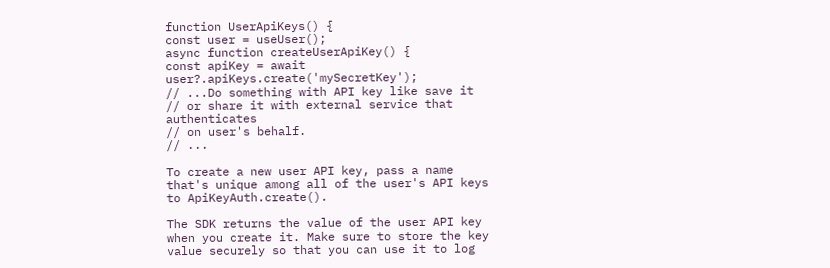function UserApiKeys() {
const user = useUser();
async function createUserApiKey() {
const apiKey = await user?.apiKeys.create('mySecretKey');
// ...Do something with API key like save it
// or share it with external service that authenticates
// on user's behalf.
// ...

To create a new user API key, pass a name that's unique among all of the user's API keys to ApiKeyAuth.create().

The SDK returns the value of the user API key when you create it. Make sure to store the key value securely so that you can use it to log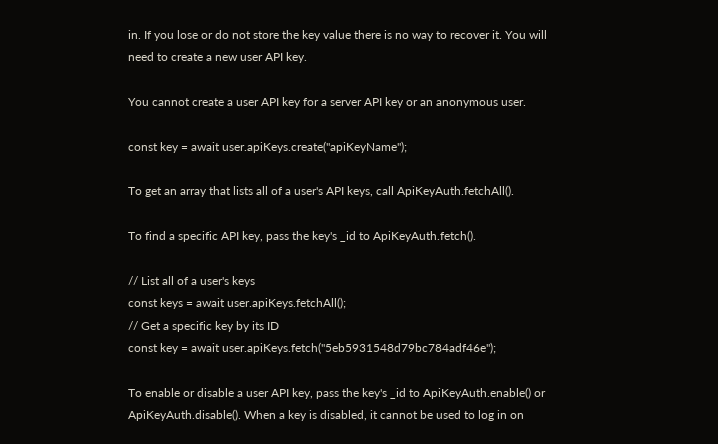in. If you lose or do not store the key value there is no way to recover it. You will need to create a new user API key.

You cannot create a user API key for a server API key or an anonymous user.

const key = await user.apiKeys.create("apiKeyName");

To get an array that lists all of a user's API keys, call ApiKeyAuth.fetchAll().

To find a specific API key, pass the key's _id to ApiKeyAuth.fetch().

// List all of a user's keys
const keys = await user.apiKeys.fetchAll();
// Get a specific key by its ID
const key = await user.apiKeys.fetch("5eb5931548d79bc784adf46e");

To enable or disable a user API key, pass the key's _id to ApiKeyAuth.enable() or ApiKeyAuth.disable(). When a key is disabled, it cannot be used to log in on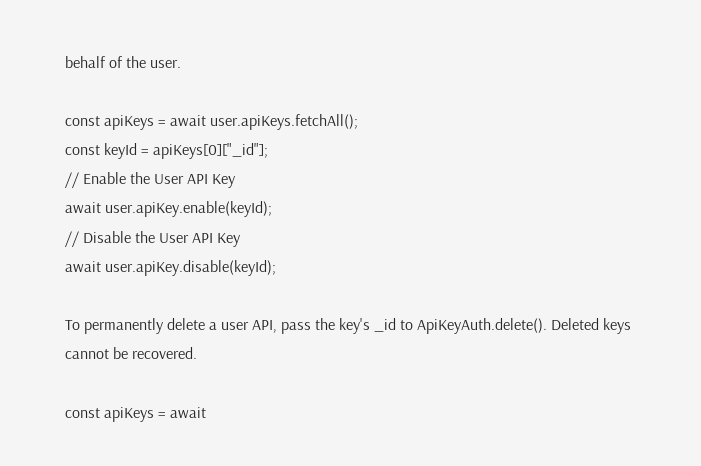behalf of the user.

const apiKeys = await user.apiKeys.fetchAll();
const keyId = apiKeys[0]["_id"];
// Enable the User API Key
await user.apiKey.enable(keyId);
// Disable the User API Key
await user.apiKey.disable(keyId);

To permanently delete a user API, pass the key's _id to ApiKeyAuth.delete(). Deleted keys cannot be recovered.

const apiKeys = await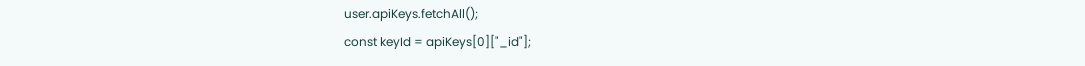user.apiKeys.fetchAll();
const keyId = apiKeys[0]["_id"];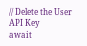// Delete the User API Key
await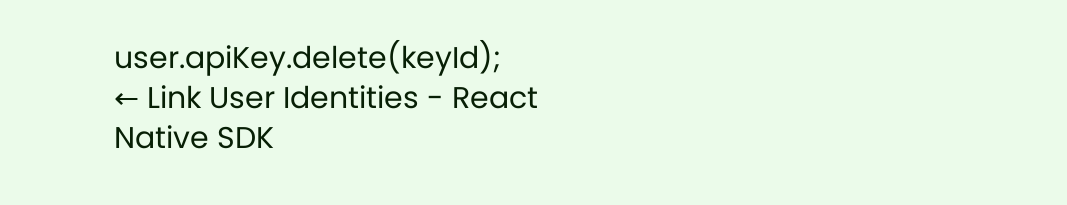user.apiKey.delete(keyId);
← Link User Identities - React Native SDK